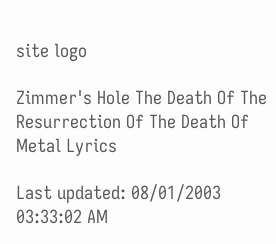site logo

Zimmer's Hole The Death Of The Resurrection Of The Death Of Metal Lyrics

Last updated: 08/01/2003 03:33:02 AM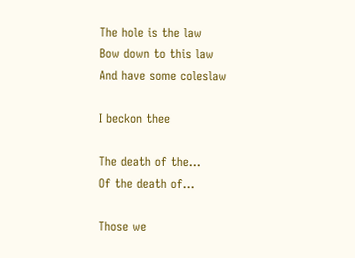The hole is the law
Bow down to this law
And have some coleslaw

I beckon thee

The death of the...
Of the death of...

Those we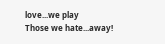love...we play
Those we hate...away!